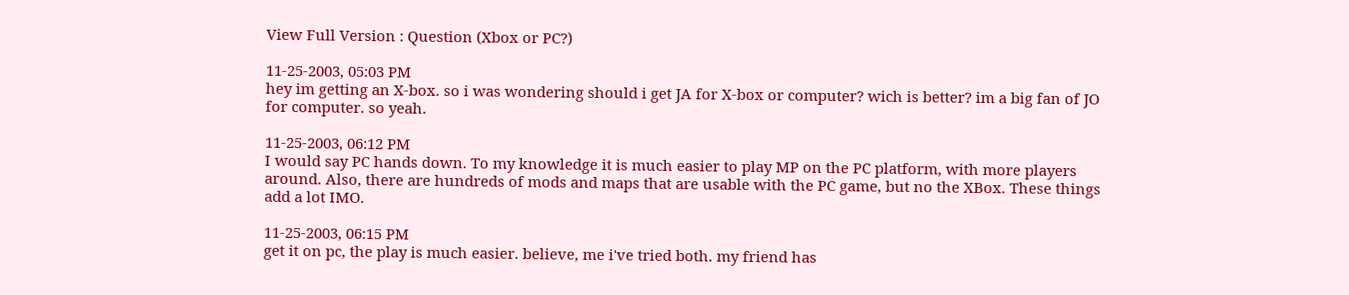View Full Version : Question (Xbox or PC?)

11-25-2003, 05:03 PM
hey im getting an X-box. so i was wondering should i get JA for X-box or computer? wich is better? im a big fan of JO for computer. so yeah.

11-25-2003, 06:12 PM
I would say PC hands down. To my knowledge it is much easier to play MP on the PC platform, with more players around. Also, there are hundreds of mods and maps that are usable with the PC game, but no the XBox. These things add a lot IMO.

11-25-2003, 06:15 PM
get it on pc, the play is much easier. believe, me i've tried both. my friend has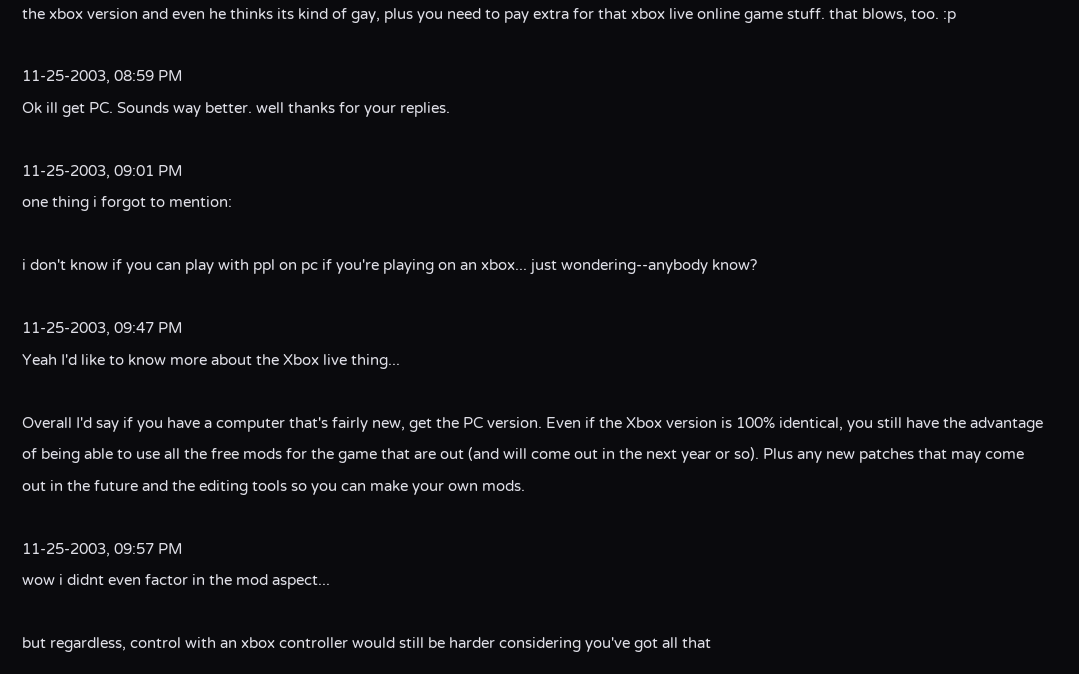the xbox version and even he thinks its kind of gay, plus you need to pay extra for that xbox live online game stuff. that blows, too. :p

11-25-2003, 08:59 PM
Ok ill get PC. Sounds way better. well thanks for your replies.

11-25-2003, 09:01 PM
one thing i forgot to mention:

i don't know if you can play with ppl on pc if you're playing on an xbox... just wondering--anybody know?

11-25-2003, 09:47 PM
Yeah I'd like to know more about the Xbox live thing...

Overall I'd say if you have a computer that's fairly new, get the PC version. Even if the Xbox version is 100% identical, you still have the advantage of being able to use all the free mods for the game that are out (and will come out in the next year or so). Plus any new patches that may come out in the future and the editing tools so you can make your own mods.

11-25-2003, 09:57 PM
wow i didnt even factor in the mod aspect...

but regardless, control with an xbox controller would still be harder considering you've got all that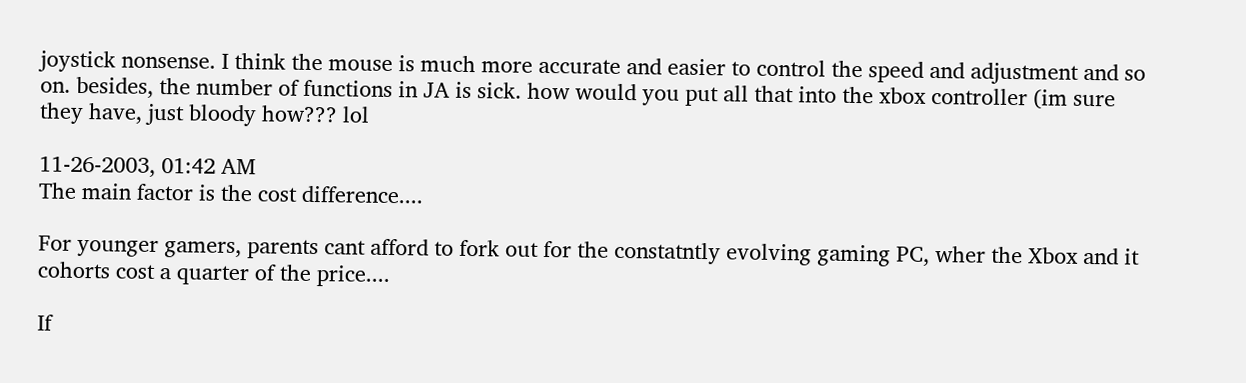joystick nonsense. I think the mouse is much more accurate and easier to control the speed and adjustment and so on. besides, the number of functions in JA is sick. how would you put all that into the xbox controller (im sure they have, just bloody how??? lol

11-26-2003, 01:42 AM
The main factor is the cost difference....

For younger gamers, parents cant afford to fork out for the constatntly evolving gaming PC, wher the Xbox and it cohorts cost a quarter of the price....

If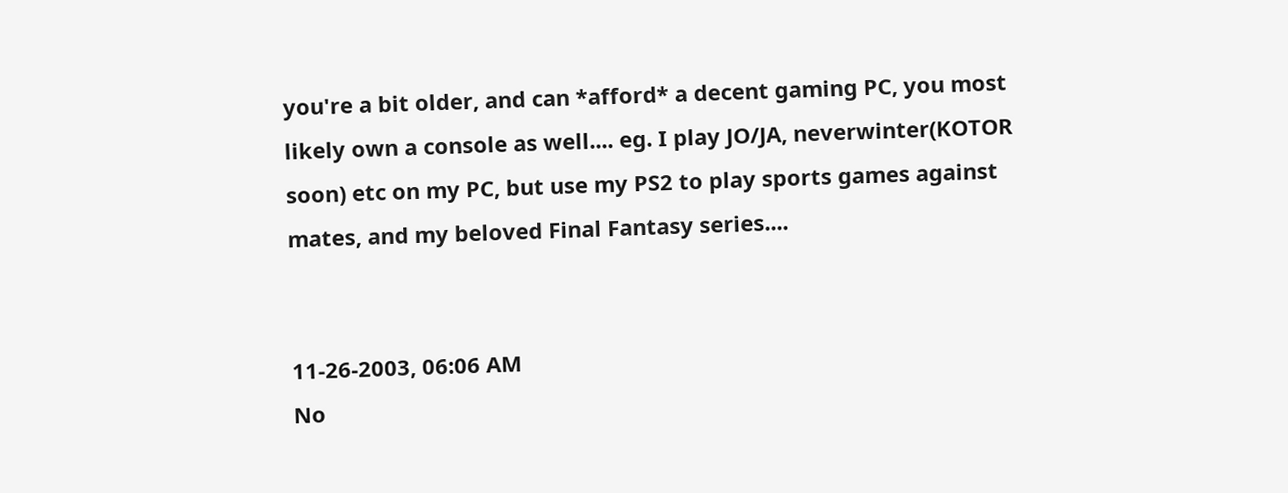you're a bit older, and can *afford* a decent gaming PC, you most likely own a console as well.... eg. I play JO/JA, neverwinter(KOTOR soon) etc on my PC, but use my PS2 to play sports games against mates, and my beloved Final Fantasy series....


11-26-2003, 06:06 AM
No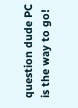question dude PC is the way to go!